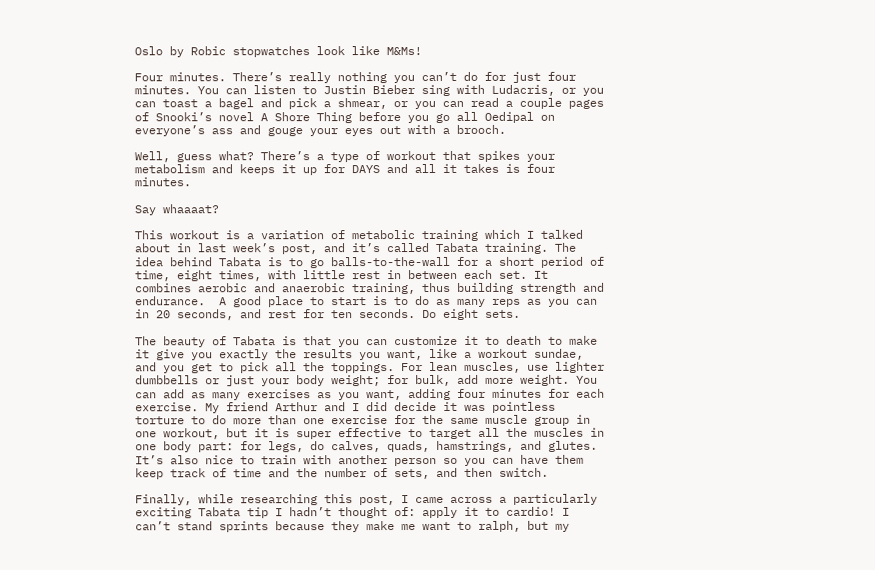Oslo by Robic stopwatches look like M&Ms!

Four minutes. There’s really nothing you can’t do for just four minutes. You can listen to Justin Bieber sing with Ludacris, or you can toast a bagel and pick a shmear, or you can read a couple pages of Snooki’s novel A Shore Thing before you go all Oedipal on everyone’s ass and gouge your eyes out with a brooch.

Well, guess what? There’s a type of workout that spikes your metabolism and keeps it up for DAYS and all it takes is four minutes.

Say whaaaat?

This workout is a variation of metabolic training which I talked about in last week’s post, and it’s called Tabata training. The idea behind Tabata is to go balls-to-the-wall for a short period of time, eight times, with little rest in between each set. It combines aerobic and anaerobic training, thus building strength and endurance.  A good place to start is to do as many reps as you can in 20 seconds, and rest for ten seconds. Do eight sets.

The beauty of Tabata is that you can customize it to death to make it give you exactly the results you want, like a workout sundae, and you get to pick all the toppings. For lean muscles, use lighter dumbbells or just your body weight; for bulk, add more weight. You can add as many exercises as you want, adding four minutes for each exercise. My friend Arthur and I did decide it was pointless torture to do more than one exercise for the same muscle group in one workout, but it is super effective to target all the muscles in one body part: for legs, do calves, quads, hamstrings, and glutes. It’s also nice to train with another person so you can have them keep track of time and the number of sets, and then switch.

Finally, while researching this post, I came across a particularly exciting Tabata tip I hadn’t thought of: apply it to cardio! I can’t stand sprints because they make me want to ralph, but my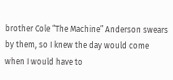brother Cole “The Machine” Anderson swears by them, so I knew the day would come when I would have to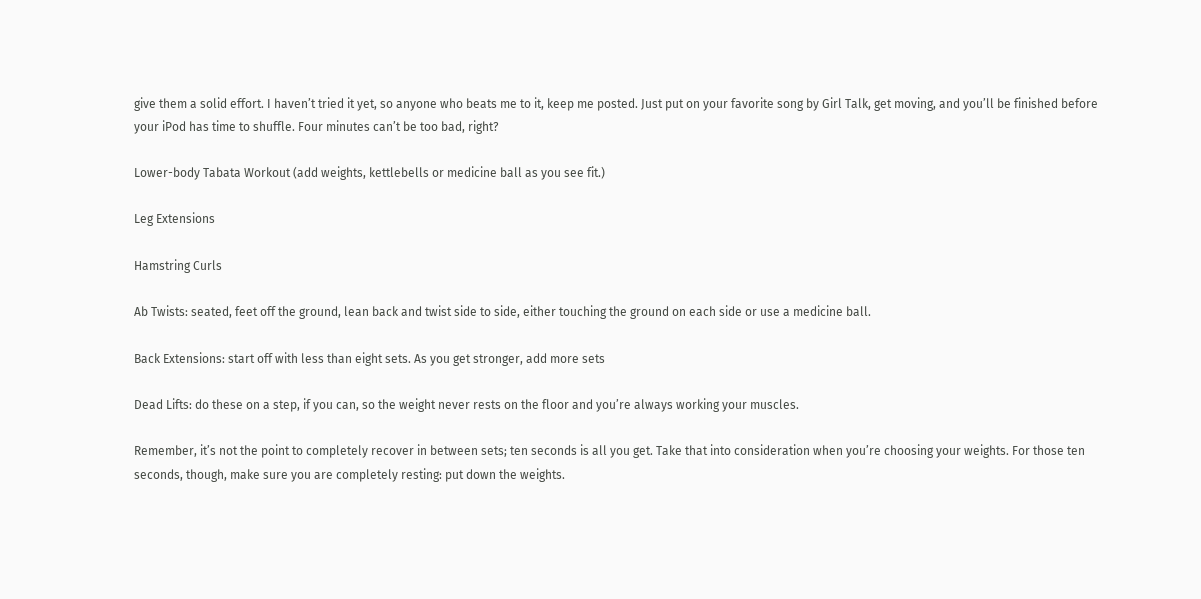give them a solid effort. I haven’t tried it yet, so anyone who beats me to it, keep me posted. Just put on your favorite song by Girl Talk, get moving, and you’ll be finished before your iPod has time to shuffle. Four minutes can’t be too bad, right?

Lower-body Tabata Workout (add weights, kettlebells or medicine ball as you see fit.)

Leg Extensions

Hamstring Curls

Ab Twists: seated, feet off the ground, lean back and twist side to side, either touching the ground on each side or use a medicine ball.

Back Extensions: start off with less than eight sets. As you get stronger, add more sets

Dead Lifts: do these on a step, if you can, so the weight never rests on the floor and you’re always working your muscles.

Remember, it’s not the point to completely recover in between sets; ten seconds is all you get. Take that into consideration when you’re choosing your weights. For those ten seconds, though, make sure you are completely resting: put down the weights.